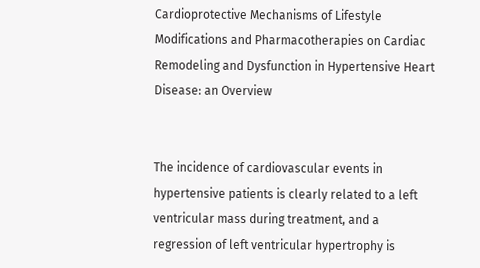Cardioprotective Mechanisms of Lifestyle Modifications and Pharmacotherapies on Cardiac Remodeling and Dysfunction in Hypertensive Heart Disease: an Overview


The incidence of cardiovascular events in hypertensive patients is clearly related to a left ventricular mass during treatment, and a regression of left ventricular hypertrophy is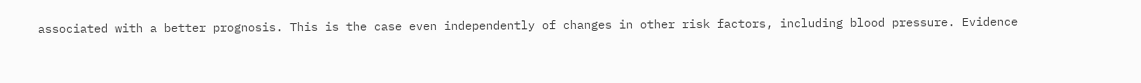associated with a better prognosis. This is the case even independently of changes in other risk factors, including blood pressure. Evidence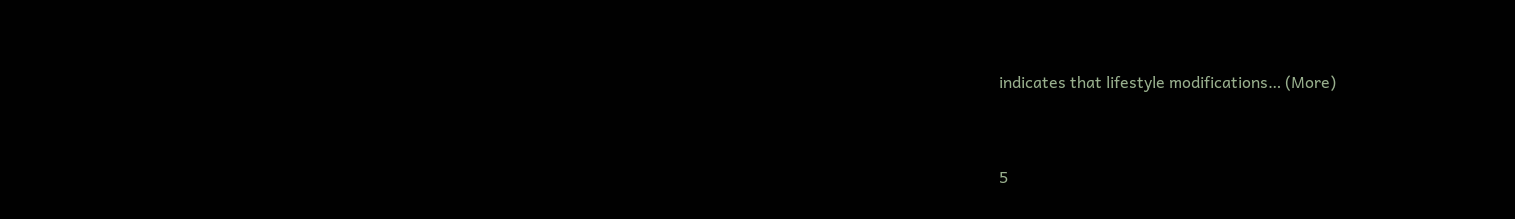indicates that lifestyle modifications… (More)


5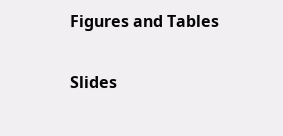Figures and Tables

Slides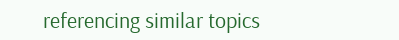referencing similar topics